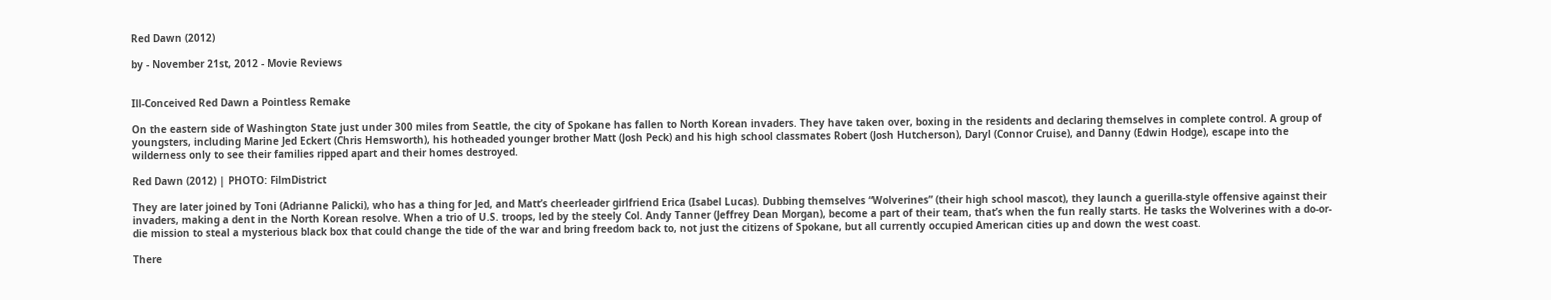Red Dawn (2012)

by - November 21st, 2012 - Movie Reviews


Ill-Conceived Red Dawn a Pointless Remake

On the eastern side of Washington State just under 300 miles from Seattle, the city of Spokane has fallen to North Korean invaders. They have taken over, boxing in the residents and declaring themselves in complete control. A group of youngsters, including Marine Jed Eckert (Chris Hemsworth), his hotheaded younger brother Matt (Josh Peck) and his high school classmates Robert (Josh Hutcherson), Daryl (Connor Cruise), and Danny (Edwin Hodge), escape into the wilderness only to see their families ripped apart and their homes destroyed.

Red Dawn (2012) | PHOTO: FilmDistrict

They are later joined by Toni (Adrianne Palicki), who has a thing for Jed, and Matt’s cheerleader girlfriend Erica (Isabel Lucas). Dubbing themselves “Wolverines” (their high school mascot), they launch a guerilla-style offensive against their invaders, making a dent in the North Korean resolve. When a trio of U.S. troops, led by the steely Col. Andy Tanner (Jeffrey Dean Morgan), become a part of their team, that’s when the fun really starts. He tasks the Wolverines with a do-or-die mission to steal a mysterious black box that could change the tide of the war and bring freedom back to, not just the citizens of Spokane, but all currently occupied American cities up and down the west coast.

There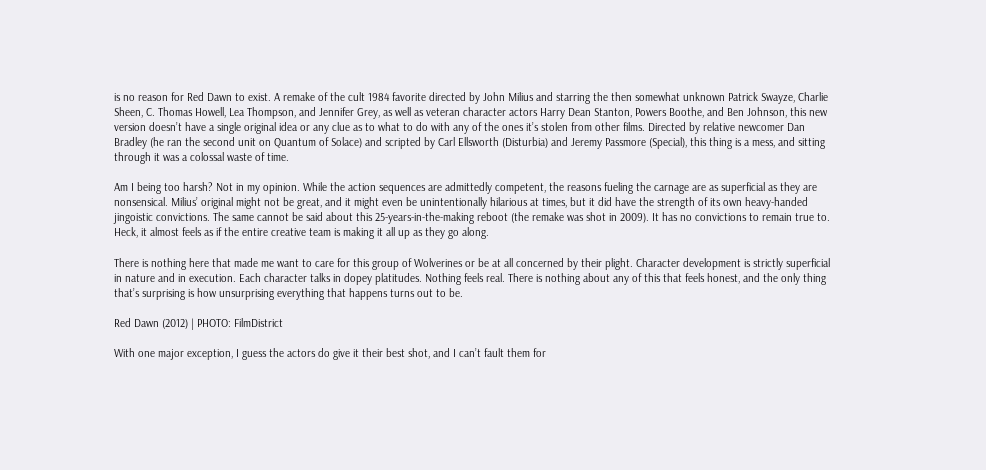is no reason for Red Dawn to exist. A remake of the cult 1984 favorite directed by John Milius and starring the then somewhat unknown Patrick Swayze, Charlie Sheen, C. Thomas Howell, Lea Thompson, and Jennifer Grey, as well as veteran character actors Harry Dean Stanton, Powers Boothe, and Ben Johnson, this new version doesn’t have a single original idea or any clue as to what to do with any of the ones it’s stolen from other films. Directed by relative newcomer Dan Bradley (he ran the second unit on Quantum of Solace) and scripted by Carl Ellsworth (Disturbia) and Jeremy Passmore (Special), this thing is a mess, and sitting through it was a colossal waste of time.

Am I being too harsh? Not in my opinion. While the action sequences are admittedly competent, the reasons fueling the carnage are as superficial as they are nonsensical. Milius’ original might not be great, and it might even be unintentionally hilarious at times, but it did have the strength of its own heavy-handed jingoistic convictions. The same cannot be said about this 25-years-in-the-making reboot (the remake was shot in 2009). It has no convictions to remain true to. Heck, it almost feels as if the entire creative team is making it all up as they go along.

There is nothing here that made me want to care for this group of Wolverines or be at all concerned by their plight. Character development is strictly superficial in nature and in execution. Each character talks in dopey platitudes. Nothing feels real. There is nothing about any of this that feels honest, and the only thing that’s surprising is how unsurprising everything that happens turns out to be.

Red Dawn (2012) | PHOTO: FilmDistrict

With one major exception, I guess the actors do give it their best shot, and I can’t fault them for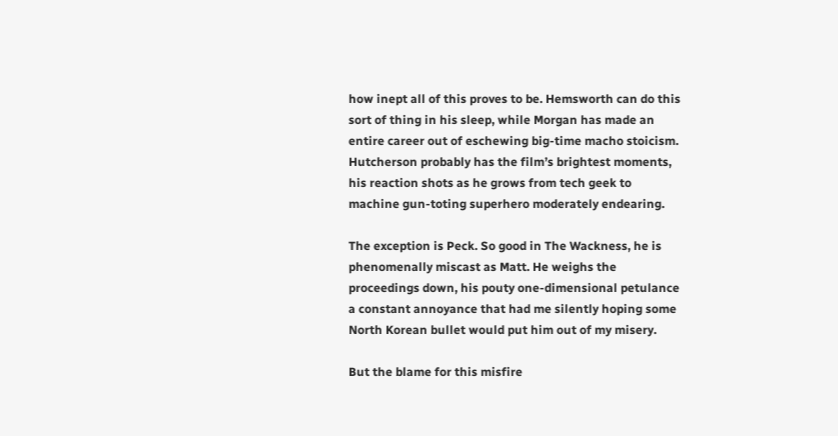how inept all of this proves to be. Hemsworth can do this sort of thing in his sleep, while Morgan has made an entire career out of eschewing big-time macho stoicism. Hutcherson probably has the film’s brightest moments, his reaction shots as he grows from tech geek to machine gun-toting superhero moderately endearing.

The exception is Peck. So good in The Wackness, he is phenomenally miscast as Matt. He weighs the proceedings down, his pouty one-dimensional petulance a constant annoyance that had me silently hoping some North Korean bullet would put him out of my misery.

But the blame for this misfire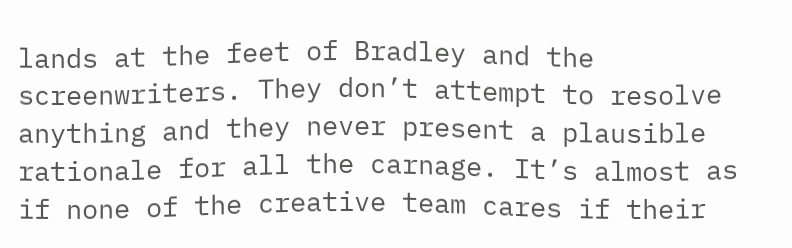lands at the feet of Bradley and the screenwriters. They don’t attempt to resolve anything and they never present a plausible rationale for all the carnage. It’s almost as if none of the creative team cares if their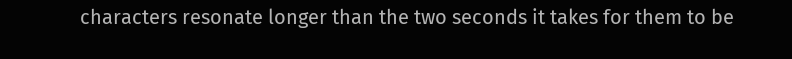characters resonate longer than the two seconds it takes for them to be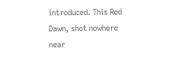introduced. This Red Dawn, shot nowhere near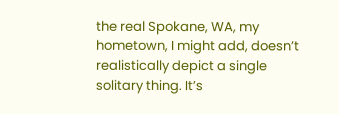the real Spokane, WA, my hometown, I might add, doesn’t realistically depict a single solitary thing. It’s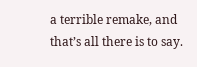a terrible remake, and that’s all there is to say.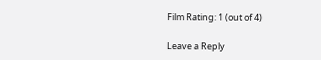Film Rating: 1 (out of 4)

Leave a Reply